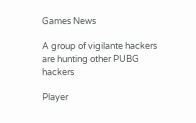Games News

A group of vigilante hackers are hunting other PUBG hackers

Player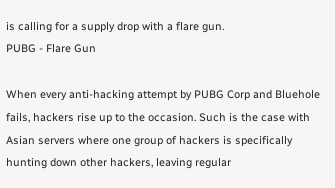is calling for a supply drop with a flare gun.
PUBG - Flare Gun

When every anti-hacking attempt by PUBG Corp and Bluehole fails, hackers rise up to the occasion. Such is the case with Asian servers where one group of hackers is specifically hunting down other hackers, leaving regular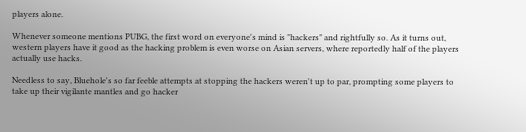players alone.

Whenever someone mentions PUBG, the first word on everyone's mind is "hackers" and rightfully so. As it turns out, western players have it good as the hacking problem is even worse on Asian servers, where reportedly half of the players actually use hacks.

Needless to say, Bluehole's so far feeble attempts at stopping the hackers weren't up to par, prompting some players to take up their vigilante mantles and go hacker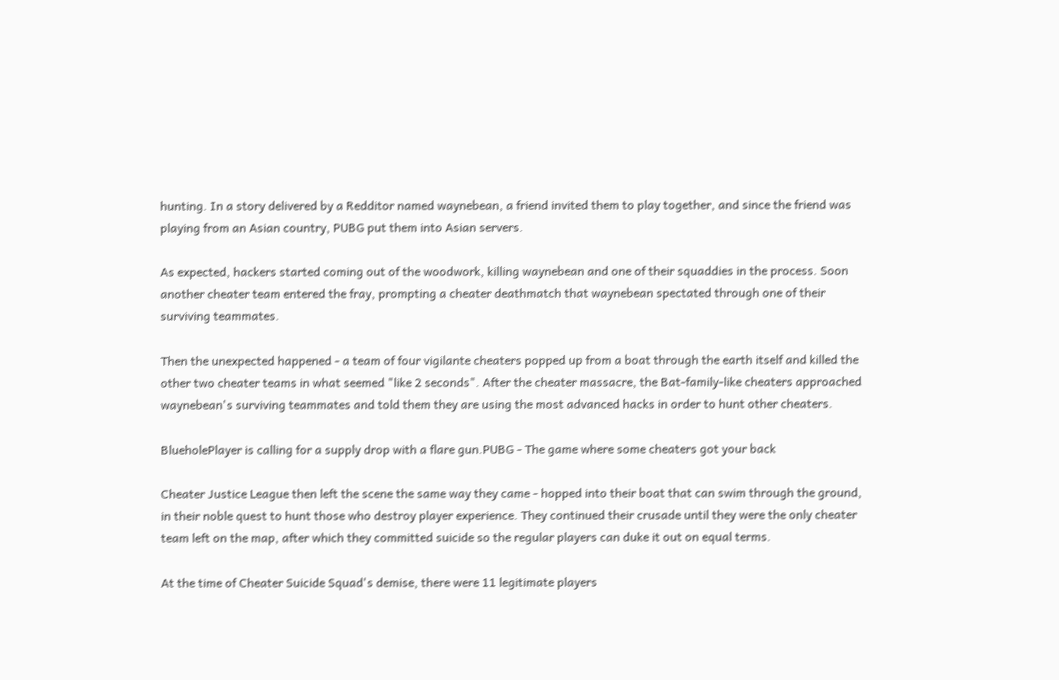hunting. In a story delivered by a Redditor named waynebean, a friend invited them to play together, and since the friend was playing from an Asian country, PUBG put them into Asian servers.

As expected, hackers started coming out of the woodwork, killing waynebean and one of their squaddies in the process. Soon another cheater team entered the fray, prompting a cheater deathmatch that waynebean spectated through one of their surviving teammates.

Then the unexpected happened - a team of four vigilante cheaters popped up from a boat through the earth itself and killed the other two cheater teams in what seemed "like 2 seconds". After the cheater massacre, the Bat-family-like cheaters approached waynebean's surviving teammates and told them they are using the most advanced hacks in order to hunt other cheaters.

BlueholePlayer is calling for a supply drop with a flare gun.PUBG - The game where some cheaters got your back

Cheater Justice League then left the scene the same way they came - hopped into their boat that can swim through the ground, in their noble quest to hunt those who destroy player experience. They continued their crusade until they were the only cheater team left on the map, after which they committed suicide so the regular players can duke it out on equal terms.

At the time of Cheater Suicide Squad's demise, there were 11 legitimate players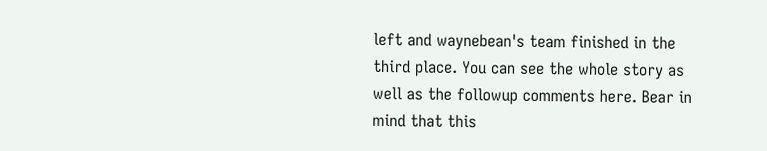left and waynebean's team finished in the third place. You can see the whole story as well as the followup comments here. Bear in mind that this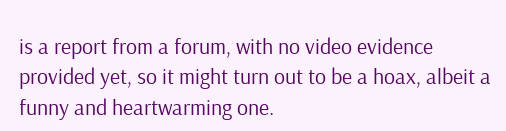is a report from a forum, with no video evidence provided yet, so it might turn out to be a hoax, albeit a funny and heartwarming one.